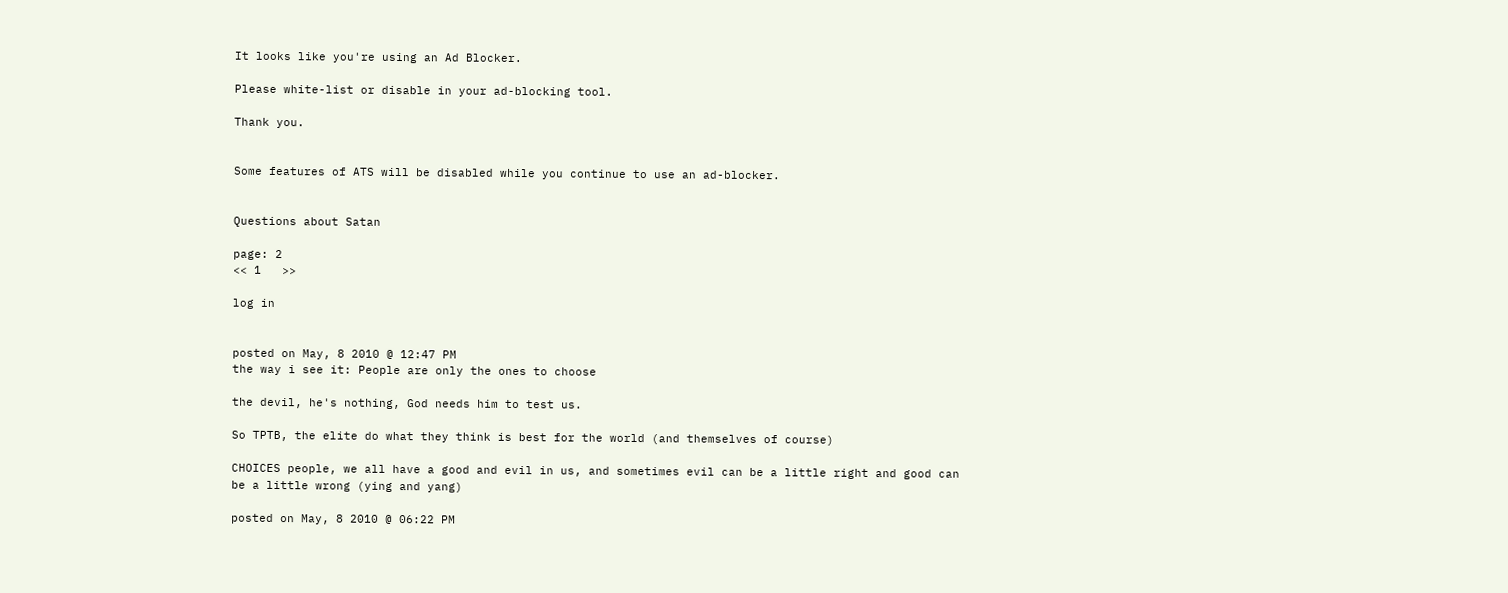It looks like you're using an Ad Blocker.

Please white-list or disable in your ad-blocking tool.

Thank you.


Some features of ATS will be disabled while you continue to use an ad-blocker.


Questions about Satan

page: 2
<< 1   >>

log in


posted on May, 8 2010 @ 12:47 PM
the way i see it: People are only the ones to choose

the devil, he's nothing, God needs him to test us.

So TPTB, the elite do what they think is best for the world (and themselves of course)

CHOICES people, we all have a good and evil in us, and sometimes evil can be a little right and good can be a little wrong (ying and yang)

posted on May, 8 2010 @ 06:22 PM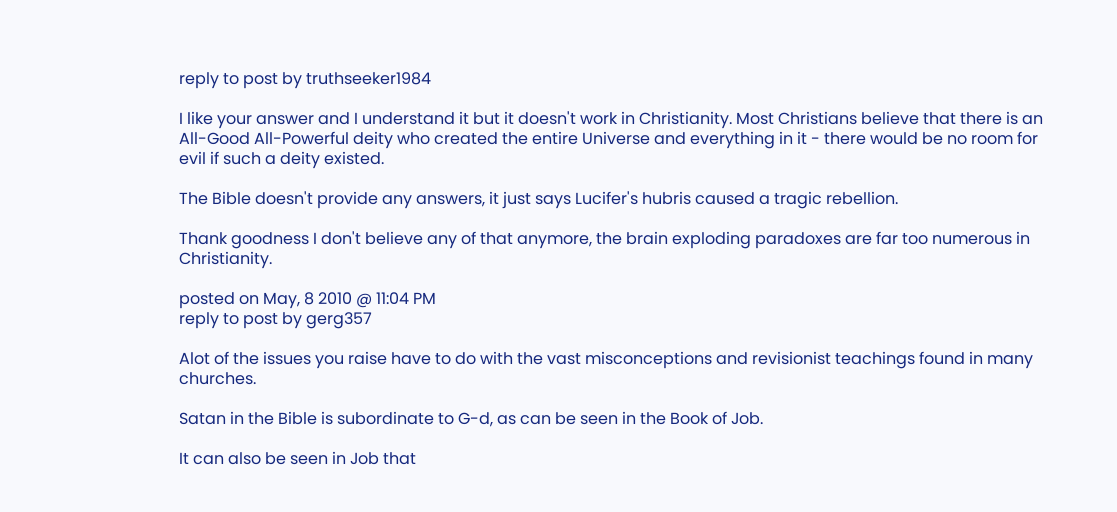reply to post by truthseeker1984

I like your answer and I understand it but it doesn't work in Christianity. Most Christians believe that there is an All-Good All-Powerful deity who created the entire Universe and everything in it - there would be no room for evil if such a deity existed.

The Bible doesn't provide any answers, it just says Lucifer's hubris caused a tragic rebellion.

Thank goodness I don't believe any of that anymore, the brain exploding paradoxes are far too numerous in Christianity.

posted on May, 8 2010 @ 11:04 PM
reply to post by gerg357

Alot of the issues you raise have to do with the vast misconceptions and revisionist teachings found in many churches.

Satan in the Bible is subordinate to G-d, as can be seen in the Book of Job.

It can also be seen in Job that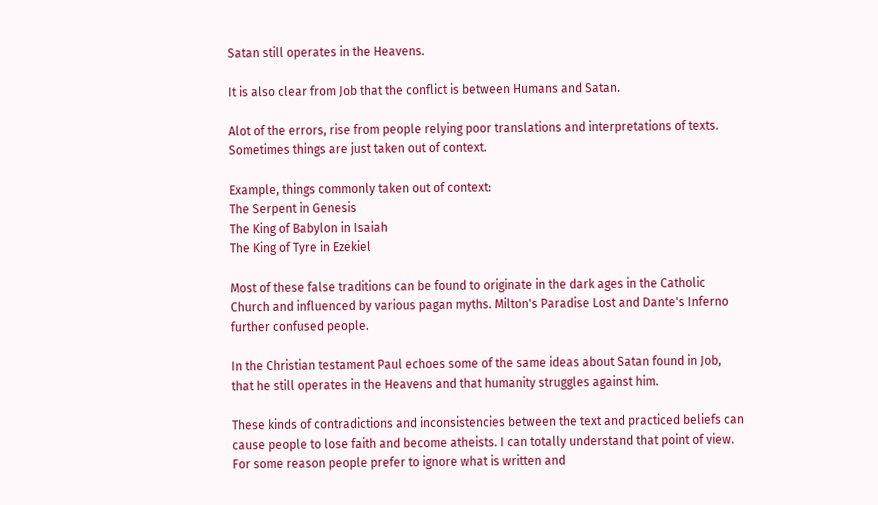Satan still operates in the Heavens.

It is also clear from Job that the conflict is between Humans and Satan.

Alot of the errors, rise from people relying poor translations and interpretations of texts. Sometimes things are just taken out of context.

Example, things commonly taken out of context:
The Serpent in Genesis
The King of Babylon in Isaiah
The King of Tyre in Ezekiel

Most of these false traditions can be found to originate in the dark ages in the Catholic Church and influenced by various pagan myths. Milton's Paradise Lost and Dante's Inferno further confused people.

In the Christian testament Paul echoes some of the same ideas about Satan found in Job, that he still operates in the Heavens and that humanity struggles against him.

These kinds of contradictions and inconsistencies between the text and practiced beliefs can cause people to lose faith and become atheists. I can totally understand that point of view. For some reason people prefer to ignore what is written and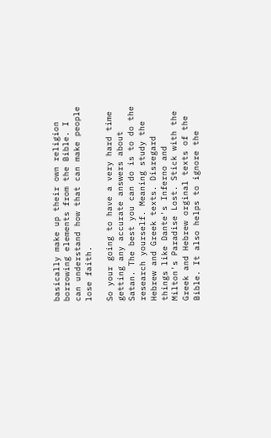basically make up their own religion borrowing elements from the Bible. I can understand how that can make people lose faith.

So your going to have a very hard time getting any accurate answers about Satan. The best you can do is to do the research yourself. Meaning study the Hebrew and Greek texts. Disregard things like Dante's Inferno and Milton's Paradise Lost. Stick with the Greek and Hebrew orginal texts of the Bible. It also helps to ignore the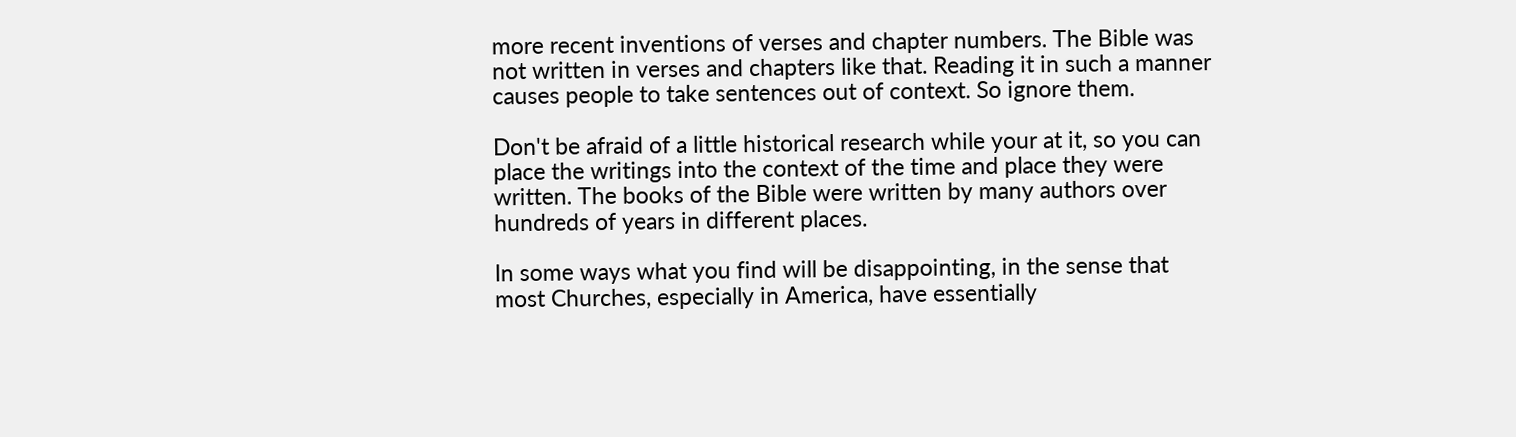more recent inventions of verses and chapter numbers. The Bible was not written in verses and chapters like that. Reading it in such a manner causes people to take sentences out of context. So ignore them.

Don't be afraid of a little historical research while your at it, so you can place the writings into the context of the time and place they were written. The books of the Bible were written by many authors over hundreds of years in different places.

In some ways what you find will be disappointing, in the sense that most Churches, especially in America, have essentially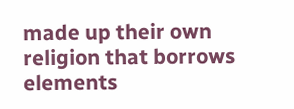made up their own religion that borrows elements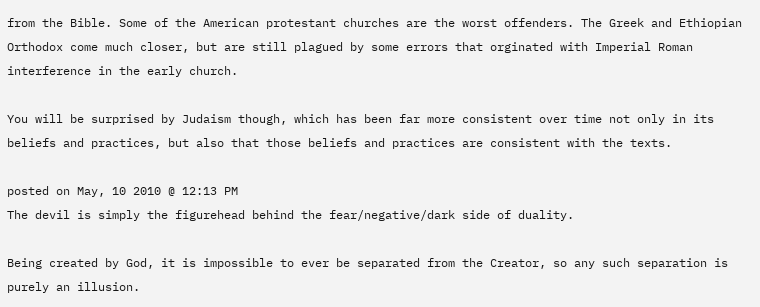from the Bible. Some of the American protestant churches are the worst offenders. The Greek and Ethiopian Orthodox come much closer, but are still plagued by some errors that orginated with Imperial Roman interference in the early church.

You will be surprised by Judaism though, which has been far more consistent over time not only in its beliefs and practices, but also that those beliefs and practices are consistent with the texts.

posted on May, 10 2010 @ 12:13 PM
The devil is simply the figurehead behind the fear/negative/dark side of duality.

Being created by God, it is impossible to ever be separated from the Creator, so any such separation is purely an illusion.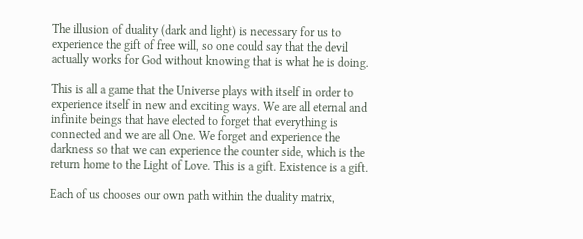The illusion of duality (dark and light) is necessary for us to experience the gift of free will, so one could say that the devil actually works for God without knowing that is what he is doing.

This is all a game that the Universe plays with itself in order to experience itself in new and exciting ways. We are all eternal and infinite beings that have elected to forget that everything is connected and we are all One. We forget and experience the darkness so that we can experience the counter side, which is the return home to the Light of Love. This is a gift. Existence is a gift.

Each of us chooses our own path within the duality matrix,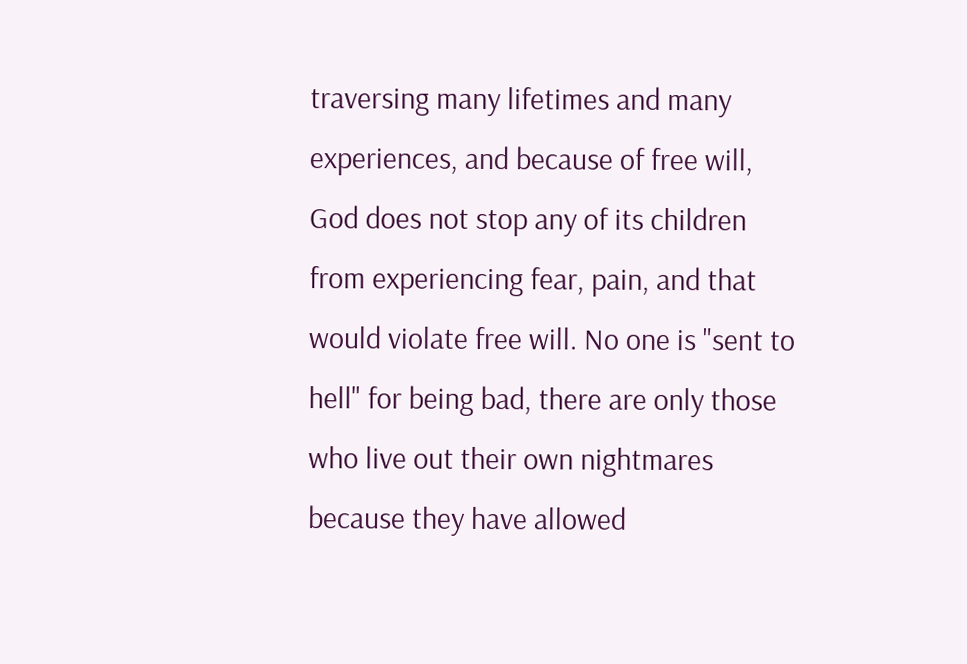traversing many lifetimes and many experiences, and because of free will, God does not stop any of its children from experiencing fear, pain, and that would violate free will. No one is "sent to hell" for being bad, there are only those who live out their own nightmares because they have allowed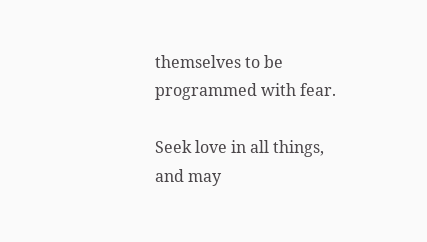themselves to be programmed with fear.

Seek love in all things, and may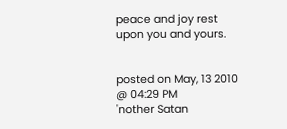peace and joy rest upon you and yours.


posted on May, 13 2010 @ 04:29 PM
'nother Satan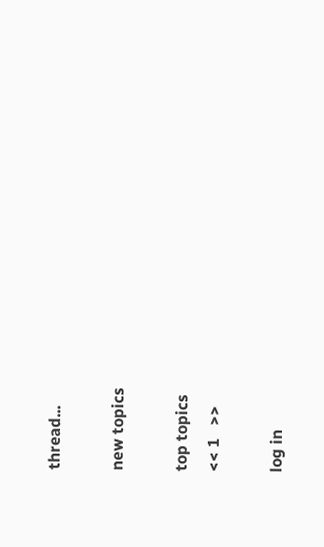thread...

new topics

top topics
<< 1   >>

log in